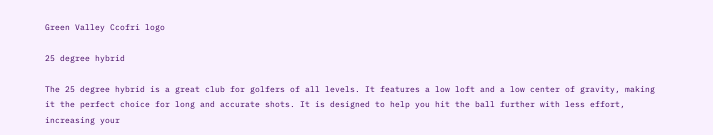Green Valley Ccofri logo

25 degree hybrid

The 25 degree hybrid is a great club for golfers of all levels. It features a low loft and a low center of gravity, making it the perfect choice for long and accurate shots. It is designed to help you hit the ball further with less effort, increasing your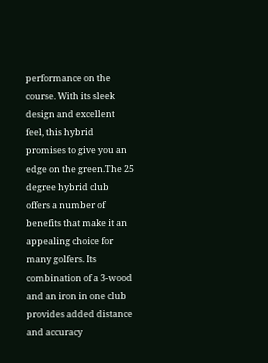performance on the course. With its sleek design and excellent feel, this hybrid promises to give you an edge on the green.The 25 degree hybrid club offers a number of benefits that make it an appealing choice for many golfers. Its combination of a 3-wood and an iron in one club provides added distance and accuracy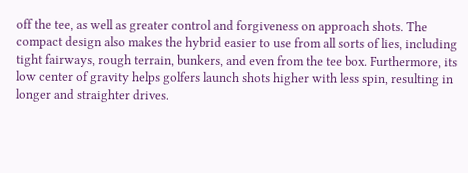off the tee, as well as greater control and forgiveness on approach shots. The compact design also makes the hybrid easier to use from all sorts of lies, including tight fairways, rough terrain, bunkers, and even from the tee box. Furthermore, its low center of gravity helps golfers launch shots higher with less spin, resulting in longer and straighter drives.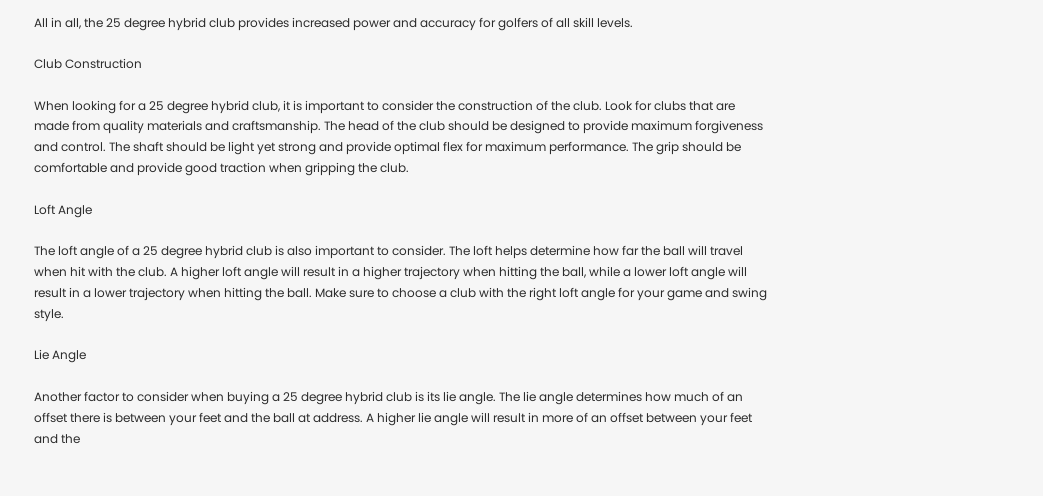All in all, the 25 degree hybrid club provides increased power and accuracy for golfers of all skill levels.

Club Construction

When looking for a 25 degree hybrid club, it is important to consider the construction of the club. Look for clubs that are made from quality materials and craftsmanship. The head of the club should be designed to provide maximum forgiveness and control. The shaft should be light yet strong and provide optimal flex for maximum performance. The grip should be comfortable and provide good traction when gripping the club.

Loft Angle

The loft angle of a 25 degree hybrid club is also important to consider. The loft helps determine how far the ball will travel when hit with the club. A higher loft angle will result in a higher trajectory when hitting the ball, while a lower loft angle will result in a lower trajectory when hitting the ball. Make sure to choose a club with the right loft angle for your game and swing style.

Lie Angle

Another factor to consider when buying a 25 degree hybrid club is its lie angle. The lie angle determines how much of an offset there is between your feet and the ball at address. A higher lie angle will result in more of an offset between your feet and the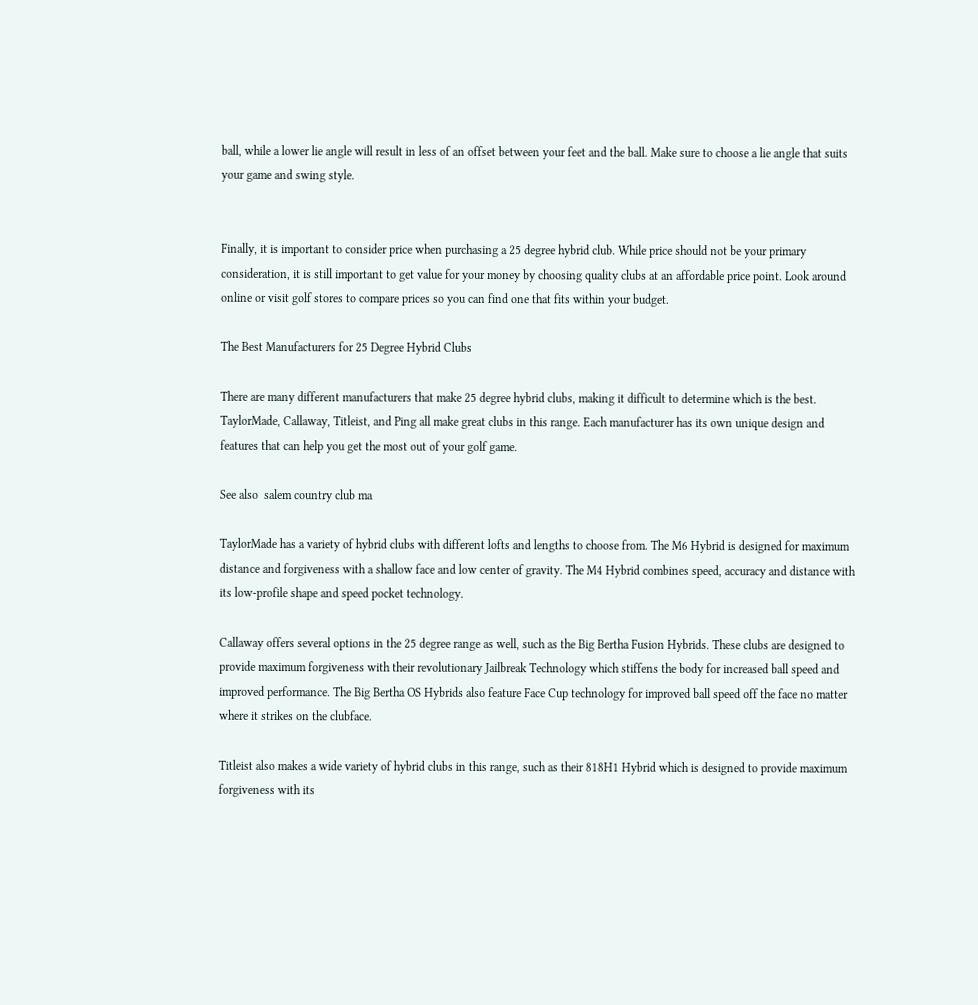ball, while a lower lie angle will result in less of an offset between your feet and the ball. Make sure to choose a lie angle that suits your game and swing style.


Finally, it is important to consider price when purchasing a 25 degree hybrid club. While price should not be your primary consideration, it is still important to get value for your money by choosing quality clubs at an affordable price point. Look around online or visit golf stores to compare prices so you can find one that fits within your budget.

The Best Manufacturers for 25 Degree Hybrid Clubs

There are many different manufacturers that make 25 degree hybrid clubs, making it difficult to determine which is the best. TaylorMade, Callaway, Titleist, and Ping all make great clubs in this range. Each manufacturer has its own unique design and features that can help you get the most out of your golf game.

See also  salem country club ma

TaylorMade has a variety of hybrid clubs with different lofts and lengths to choose from. The M6 Hybrid is designed for maximum distance and forgiveness with a shallow face and low center of gravity. The M4 Hybrid combines speed, accuracy and distance with its low-profile shape and speed pocket technology.

Callaway offers several options in the 25 degree range as well, such as the Big Bertha Fusion Hybrids. These clubs are designed to provide maximum forgiveness with their revolutionary Jailbreak Technology which stiffens the body for increased ball speed and improved performance. The Big Bertha OS Hybrids also feature Face Cup technology for improved ball speed off the face no matter where it strikes on the clubface.

Titleist also makes a wide variety of hybrid clubs in this range, such as their 818H1 Hybrid which is designed to provide maximum forgiveness with its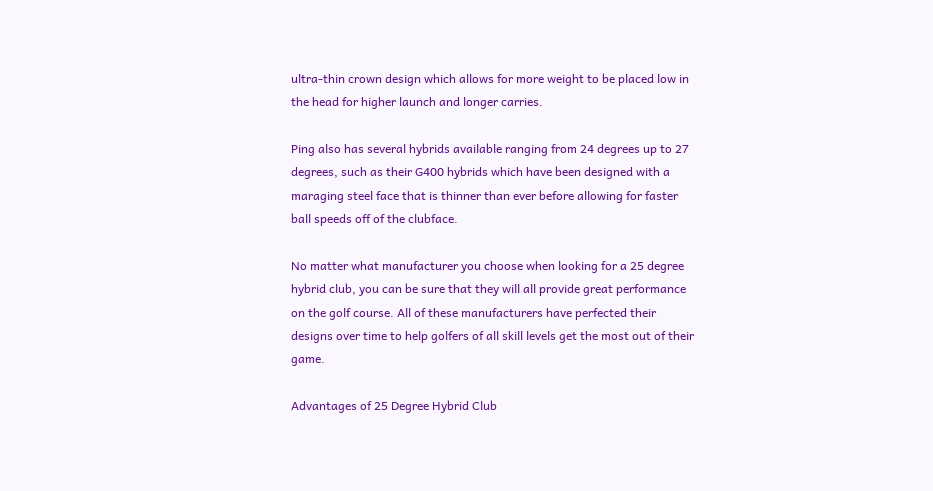ultra-thin crown design which allows for more weight to be placed low in the head for higher launch and longer carries.

Ping also has several hybrids available ranging from 24 degrees up to 27 degrees, such as their G400 hybrids which have been designed with a maraging steel face that is thinner than ever before allowing for faster ball speeds off of the clubface.

No matter what manufacturer you choose when looking for a 25 degree hybrid club, you can be sure that they will all provide great performance on the golf course. All of these manufacturers have perfected their designs over time to help golfers of all skill levels get the most out of their game.

Advantages of 25 Degree Hybrid Club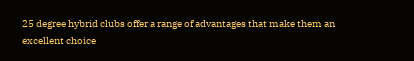25 degree hybrid clubs offer a range of advantages that make them an excellent choice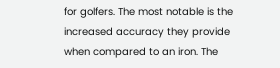for golfers. The most notable is the increased accuracy they provide when compared to an iron. The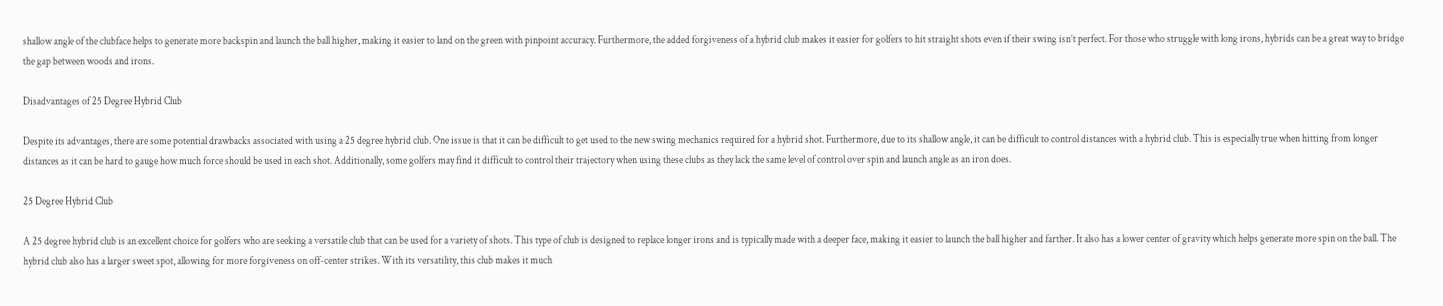shallow angle of the clubface helps to generate more backspin and launch the ball higher, making it easier to land on the green with pinpoint accuracy. Furthermore, the added forgiveness of a hybrid club makes it easier for golfers to hit straight shots even if their swing isn’t perfect. For those who struggle with long irons, hybrids can be a great way to bridge the gap between woods and irons.

Disadvantages of 25 Degree Hybrid Club

Despite its advantages, there are some potential drawbacks associated with using a 25 degree hybrid club. One issue is that it can be difficult to get used to the new swing mechanics required for a hybrid shot. Furthermore, due to its shallow angle, it can be difficult to control distances with a hybrid club. This is especially true when hitting from longer distances as it can be hard to gauge how much force should be used in each shot. Additionally, some golfers may find it difficult to control their trajectory when using these clubs as they lack the same level of control over spin and launch angle as an iron does.

25 Degree Hybrid Club

A 25 degree hybrid club is an excellent choice for golfers who are seeking a versatile club that can be used for a variety of shots. This type of club is designed to replace longer irons and is typically made with a deeper face, making it easier to launch the ball higher and farther. It also has a lower center of gravity which helps generate more spin on the ball. The hybrid club also has a larger sweet spot, allowing for more forgiveness on off-center strikes. With its versatility, this club makes it much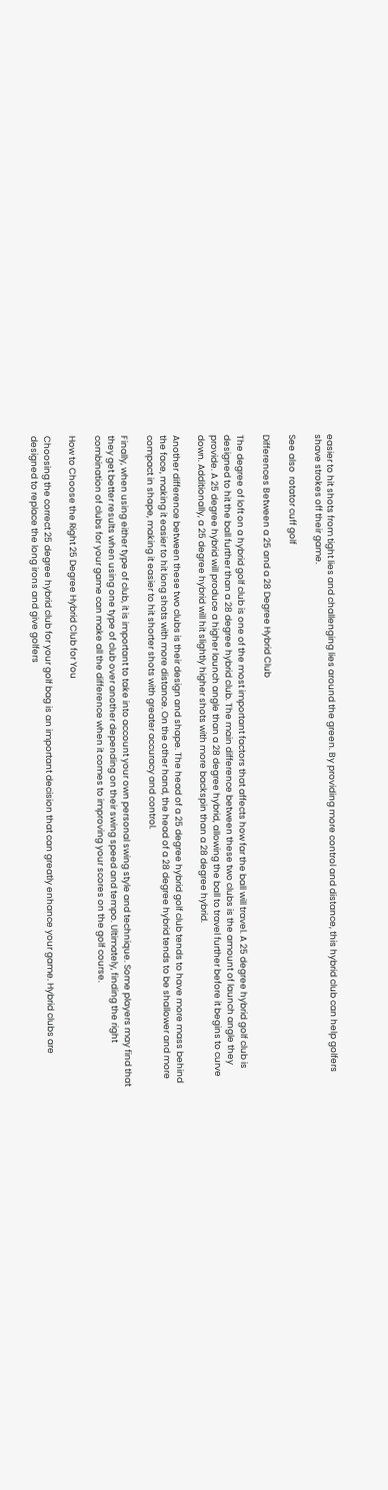easier to hit shots from tight lies and challenging lies around the green. By providing more control and distance, this hybrid club can help golfers shave strokes off their game.

See also  rotator cuff golf

Differences Between a 25 and a 28 Degree Hybrid Club

The degree of loft on a hybrid golf club is one of the most important factors that affects how far the ball will travel. A 25 degree hybrid golf club is designed to hit the ball further than a 28 degree hybrid club. The main difference between these two clubs is the amount of launch angle they provide. A 25 degree hybrid will produce a higher launch angle than a 28 degree hybrid, allowing the ball to travel further before it begins to curve down. Additionally, a 25 degree hybrid will hit slightly higher shots with more backspin than a 28 degree hybrid.

Another difference between these two clubs is their design and shape. The head of a 25 degree hybrid golf club tends to have more mass behind the face, making it easier to hit long shots with more distance. On the other hand, the head of a 28 degree hybrid tends to be shallower and more compact in shape, making it easier to hit shorter shots with greater accuracy and control.

Finally, when using either type of club, it is important to take into account your own personal swing style and technique. Some players may find that they get better results when using one type of club over another depending on their swing speed and tempo. Ultimately, finding the right combination of clubs for your game can make all the difference when it comes to improving your scores on the golf course.

How to Choose the Right 25 Degree Hybrid Club for You

Choosing the correct 25 degree hybrid club for your golf bag is an important decision that can greatly enhance your game. Hybrid clubs are designed to replace the long irons and give golfers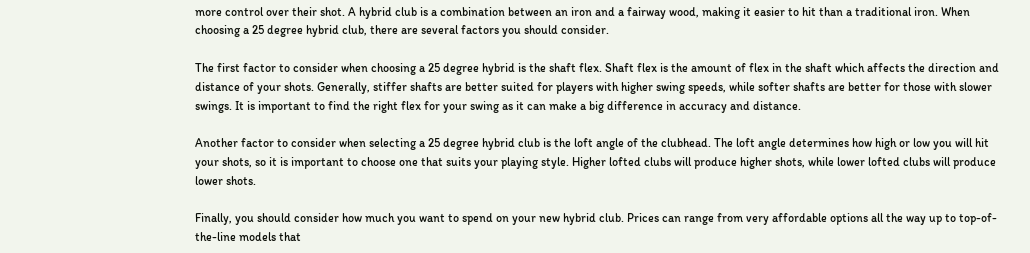more control over their shot. A hybrid club is a combination between an iron and a fairway wood, making it easier to hit than a traditional iron. When choosing a 25 degree hybrid club, there are several factors you should consider.

The first factor to consider when choosing a 25 degree hybrid is the shaft flex. Shaft flex is the amount of flex in the shaft which affects the direction and distance of your shots. Generally, stiffer shafts are better suited for players with higher swing speeds, while softer shafts are better for those with slower swings. It is important to find the right flex for your swing as it can make a big difference in accuracy and distance.

Another factor to consider when selecting a 25 degree hybrid club is the loft angle of the clubhead. The loft angle determines how high or low you will hit your shots, so it is important to choose one that suits your playing style. Higher lofted clubs will produce higher shots, while lower lofted clubs will produce lower shots.

Finally, you should consider how much you want to spend on your new hybrid club. Prices can range from very affordable options all the way up to top-of-the-line models that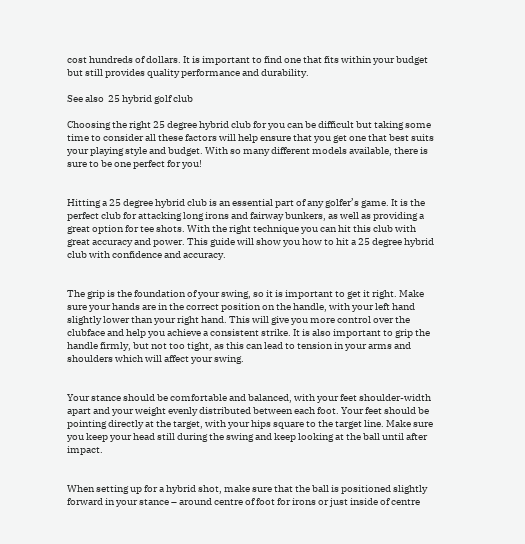cost hundreds of dollars. It is important to find one that fits within your budget but still provides quality performance and durability.

See also  25 hybrid golf club

Choosing the right 25 degree hybrid club for you can be difficult but taking some time to consider all these factors will help ensure that you get one that best suits your playing style and budget. With so many different models available, there is sure to be one perfect for you!


Hitting a 25 degree hybrid club is an essential part of any golfer’s game. It is the perfect club for attacking long irons and fairway bunkers, as well as providing a great option for tee shots. With the right technique you can hit this club with great accuracy and power. This guide will show you how to hit a 25 degree hybrid club with confidence and accuracy.


The grip is the foundation of your swing, so it is important to get it right. Make sure your hands are in the correct position on the handle, with your left hand slightly lower than your right hand. This will give you more control over the clubface and help you achieve a consistent strike. It is also important to grip the handle firmly, but not too tight, as this can lead to tension in your arms and shoulders which will affect your swing.


Your stance should be comfortable and balanced, with your feet shoulder-width apart and your weight evenly distributed between each foot. Your feet should be pointing directly at the target, with your hips square to the target line. Make sure you keep your head still during the swing and keep looking at the ball until after impact.


When setting up for a hybrid shot, make sure that the ball is positioned slightly forward in your stance – around centre of foot for irons or just inside of centre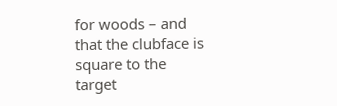for woods – and that the clubface is square to the target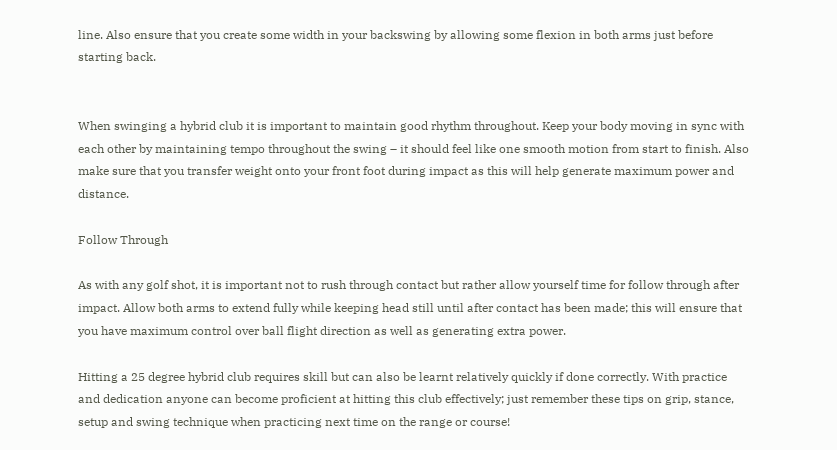line. Also ensure that you create some width in your backswing by allowing some flexion in both arms just before starting back.


When swinging a hybrid club it is important to maintain good rhythm throughout. Keep your body moving in sync with each other by maintaining tempo throughout the swing – it should feel like one smooth motion from start to finish. Also make sure that you transfer weight onto your front foot during impact as this will help generate maximum power and distance.

Follow Through

As with any golf shot, it is important not to rush through contact but rather allow yourself time for follow through after impact. Allow both arms to extend fully while keeping head still until after contact has been made; this will ensure that you have maximum control over ball flight direction as well as generating extra power.

Hitting a 25 degree hybrid club requires skill but can also be learnt relatively quickly if done correctly. With practice and dedication anyone can become proficient at hitting this club effectively; just remember these tips on grip, stance, setup and swing technique when practicing next time on the range or course!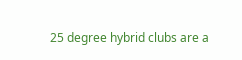25 degree hybrid clubs are a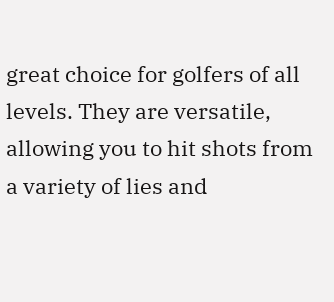great choice for golfers of all levels. They are versatile, allowing you to hit shots from a variety of lies and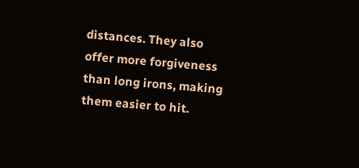distances. They also offer more forgiveness than long irons, making them easier to hit.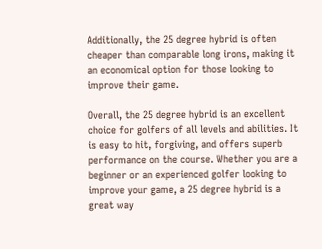Additionally, the 25 degree hybrid is often cheaper than comparable long irons, making it an economical option for those looking to improve their game.

Overall, the 25 degree hybrid is an excellent choice for golfers of all levels and abilities. It is easy to hit, forgiving, and offers superb performance on the course. Whether you are a beginner or an experienced golfer looking to improve your game, a 25 degree hybrid is a great way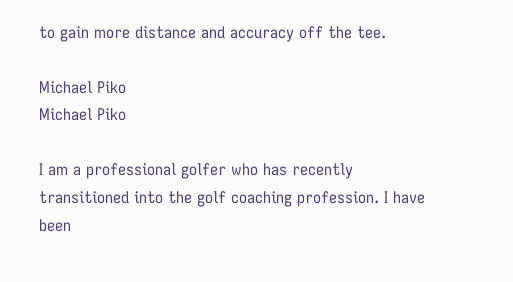to gain more distance and accuracy off the tee.

Michael Piko
Michael Piko

I am a professional golfer who has recently transitioned into the golf coaching profession. I have been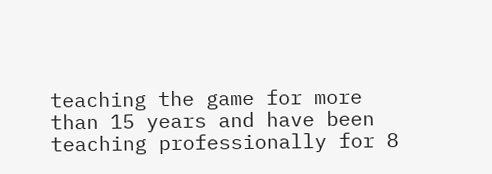teaching the game for more than 15 years and have been teaching professionally for 8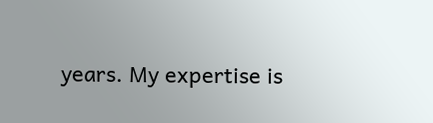years. My expertise is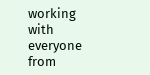working with everyone from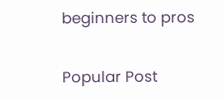beginners to pros

Popular Post